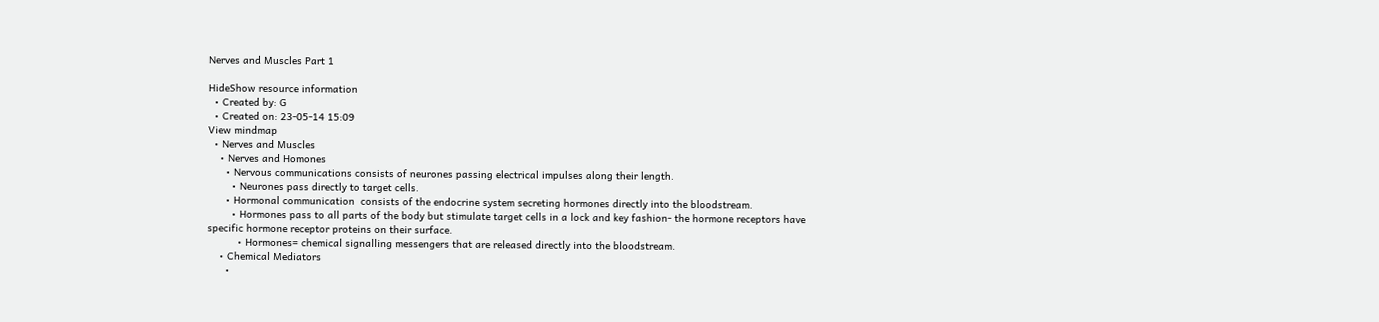Nerves and Muscles Part 1

HideShow resource information
  • Created by: G
  • Created on: 23-05-14 15:09
View mindmap
  • Nerves and Muscles
    • Nerves and Homones
      • Nervous communications consists of neurones passing electrical impulses along their length.
        • Neurones pass directly to target cells.
      • Hormonal communication  consists of the endocrine system secreting hormones directly into the bloodstream.
        • Hormones pass to all parts of the body but stimulate target cells in a lock and key fashion- the hormone receptors have specific hormone receptor proteins on their surface.
          • Hormones= chemical signalling messengers that are released directly into the bloodstream.
    • Chemical Mediators
      •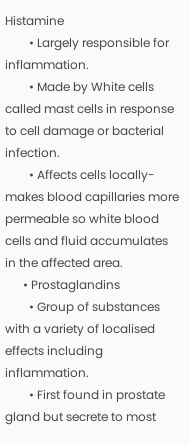Histamine
        • Largely responsible for inflammation.
        • Made by White cells called mast cells in response to cell damage or bacterial infection.
        • Affects cells locally-makes blood capillaries more permeable so white blood cells and fluid accumulates in the affected area.
      • Prostaglandins
        • Group of substances with a variety of localised effects including inflammation.
        • First found in prostate gland but secrete to most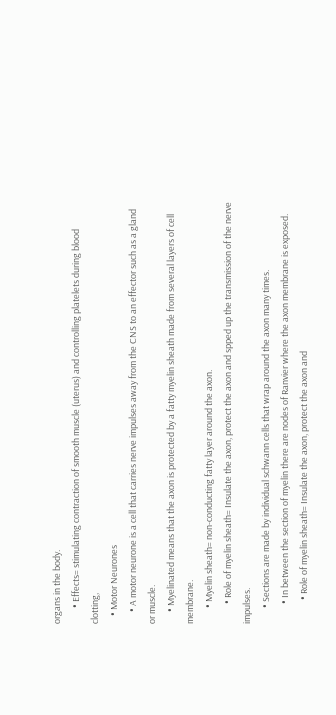organs in the body.
        • Effects= stimulating contraction of smooth muscle (uterus) and controlling platelets during blood clotting,
    • Motor Neurones
      • A motor neurone is a cell that carries nerve impulses away from the CNS to an effector such as a gland or muscle.
      • Myelinated means that the axon is protected by a fatty myelin sheath made from several layers of cell membrane.
        • Myelin sheath= non-conducting fatty layer around the axon.
          • Role of myelin sheath= Insulate the axon, protect the axon and spped up the transmission of the nerve impulses.
        • Sections are made by individual schwann cells that wrap around the axon many times.
          • In between the section of myelin there are nodes of Ranvier where the axon membrane is exposed.
            • Role of myelin sheath= Insulate the axon, protect the axon and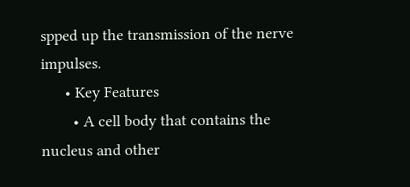spped up the transmission of the nerve impulses.
      • Key Features
        • A cell body that contains the nucleus and other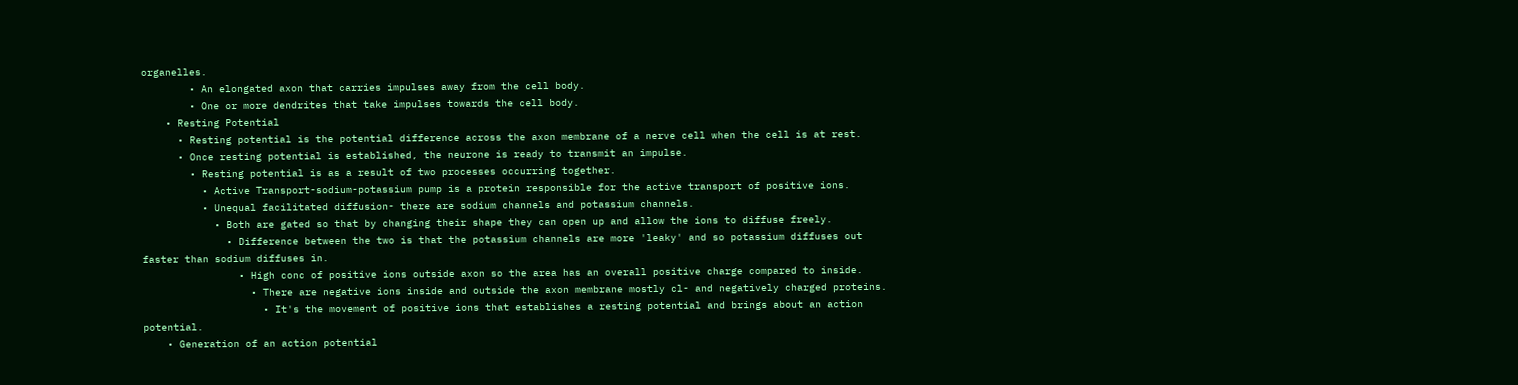organelles.
        • An elongated axon that carries impulses away from the cell body.
        • One or more dendrites that take impulses towards the cell body.
    • Resting Potential
      • Resting potential is the potential difference across the axon membrane of a nerve cell when the cell is at rest.
      • Once resting potential is established, the neurone is ready to transmit an impulse.
        • Resting potential is as a result of two processes occurring together.
          • Active Transport-sodium-potassium pump is a protein responsible for the active transport of positive ions.
          • Unequal facilitated diffusion- there are sodium channels and potassium channels.
            • Both are gated so that by changing their shape they can open up and allow the ions to diffuse freely.
              • Difference between the two is that the potassium channels are more 'leaky' and so potassium diffuses out faster than sodium diffuses in.
                • High conc of positive ions outside axon so the area has an overall positive charge compared to inside.
                  • There are negative ions inside and outside the axon membrane mostly cl- and negatively charged proteins.
                    • It's the movement of positive ions that establishes a resting potential and brings about an action potential.
    • Generation of an action potential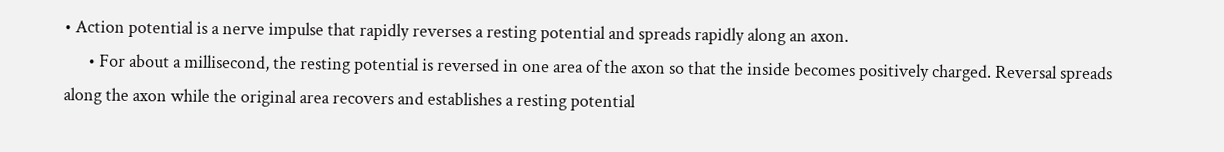• Action potential is a nerve impulse that rapidly reverses a resting potential and spreads rapidly along an axon.
      • For about a millisecond, the resting potential is reversed in one area of the axon so that the inside becomes positively charged. Reversal spreads along the axon while the original area recovers and establishes a resting potential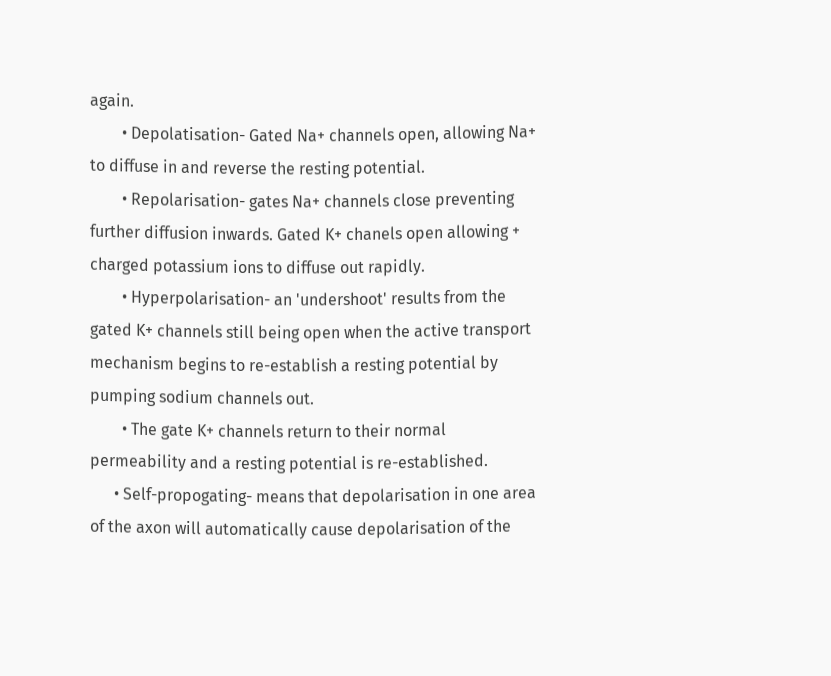again.
        • Depolatisation- Gated Na+ channels open, allowing Na+ to diffuse in and reverse the resting potential.
        • Repolarisation- gates Na+ channels close preventing further diffusion inwards. Gated K+ chanels open allowing + charged potassium ions to diffuse out rapidly.
        • Hyperpolarisation- an 'undershoot' results from the gated K+ channels still being open when the active transport mechanism begins to re-establish a resting potential by pumping sodium channels out.
        • The gate K+ channels return to their normal permeability and a resting potential is re-established.
      • Self-propogating- means that depolarisation in one area of the axon will automatically cause depolarisation of the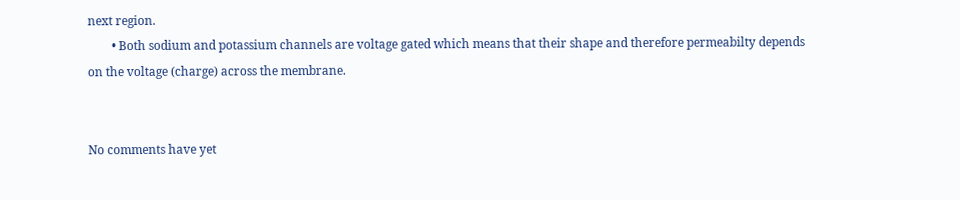next region.
        • Both sodium and potassium channels are voltage gated which means that their shape and therefore permeabilty depends on the voltage (charge) across the membrane.


No comments have yet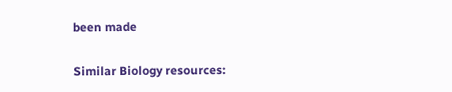been made

Similar Biology resources: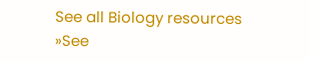See all Biology resources »See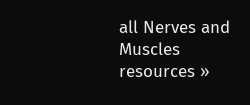all Nerves and Muscles resources »